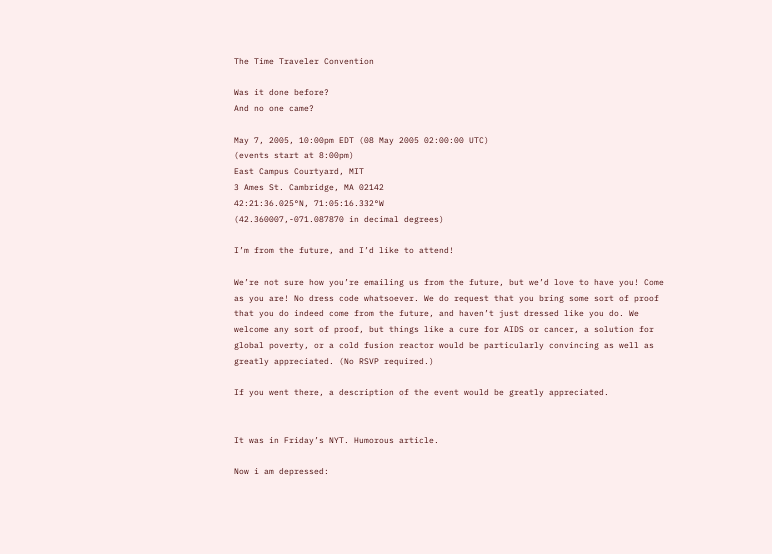The Time Traveler Convention

Was it done before?
And no one came?

May 7, 2005, 10:00pm EDT (08 May 2005 02:00:00 UTC)
(events start at 8:00pm)
East Campus Courtyard, MIT
3 Ames St. Cambridge, MA 02142
42:21:36.025°N, 71:05:16.332°W
(42.360007,-071.087870 in decimal degrees)

I’m from the future, and I’d like to attend!

We’re not sure how you’re emailing us from the future, but we’d love to have you! Come as you are! No dress code whatsoever. We do request that you bring some sort of proof that you do indeed come from the future, and haven’t just dressed like you do. We welcome any sort of proof, but things like a cure for AIDS or cancer, a solution for global poverty, or a cold fusion reactor would be particularly convincing as well as greatly appreciated. (No RSVP required.)

If you went there, a description of the event would be greatly appreciated.


It was in Friday’s NYT. Humorous article.

Now i am depressed: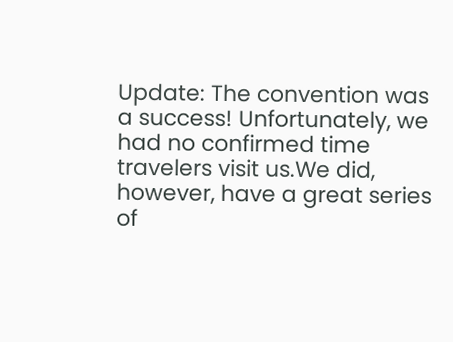Update: The convention was a success! Unfortunately, we had no confirmed time travelers visit us.We did, however, have a great series of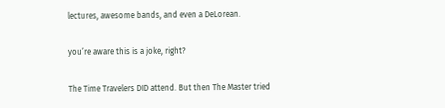lectures, awesome bands, and even a DeLorean.

you’re aware this is a joke, right?

The Time Travelers DID attend. But then The Master tried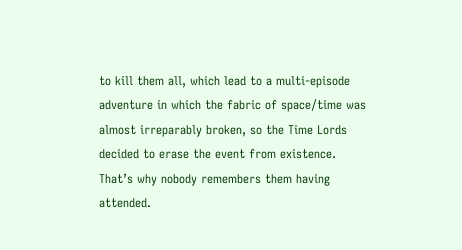to kill them all, which lead to a multi-episode adventure in which the fabric of space/time was almost irreparably broken, so the Time Lords decided to erase the event from existence. That’s why nobody remembers them having attended.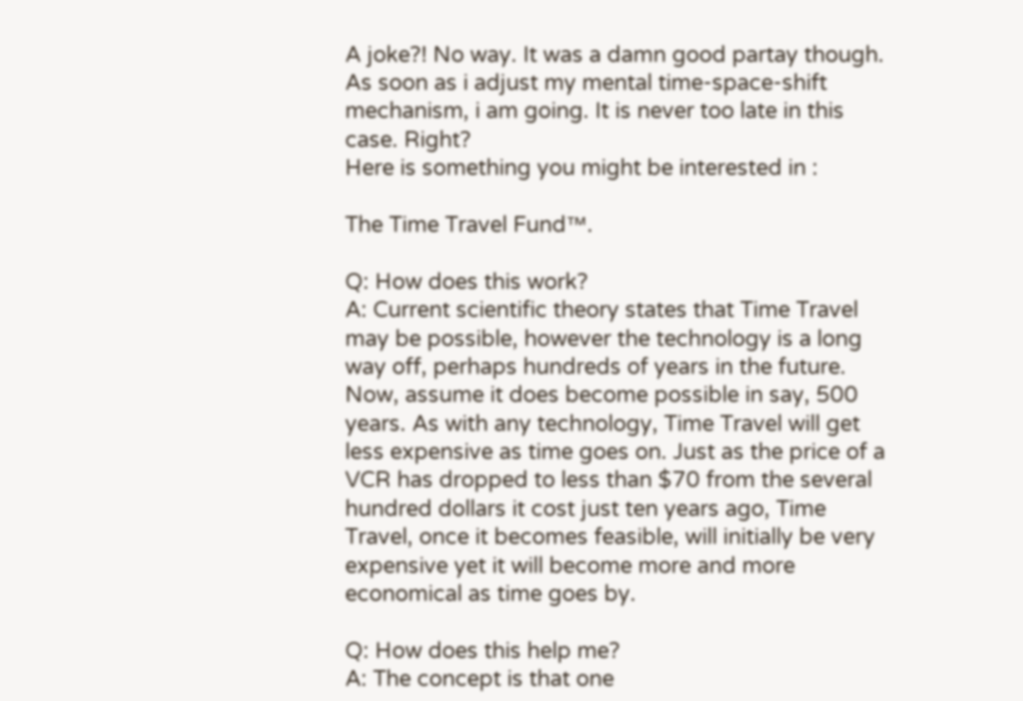A joke?! No way. It was a damn good partay though.
As soon as i adjust my mental time-space-shift mechanism, i am going. It is never too late in this case. Right?
Here is something you might be interested in :

The Time Travel Fund™.

Q: How does this work?
A: Current scientific theory states that Time Travel may be possible, however the technology is a long way off, perhaps hundreds of years in the future. Now, assume it does become possible in say, 500 years. As with any technology, Time Travel will get less expensive as time goes on. Just as the price of a VCR has dropped to less than $70 from the several hundred dollars it cost just ten years ago, Time Travel, once it becomes feasible, will initially be very expensive yet it will become more and more economical as time goes by.

Q: How does this help me?
A: The concept is that one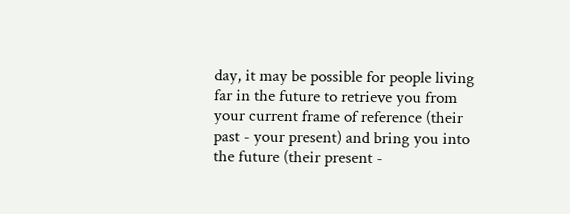day, it may be possible for people living far in the future to retrieve you from your current frame of reference (their past - your present) and bring you into the future (their present -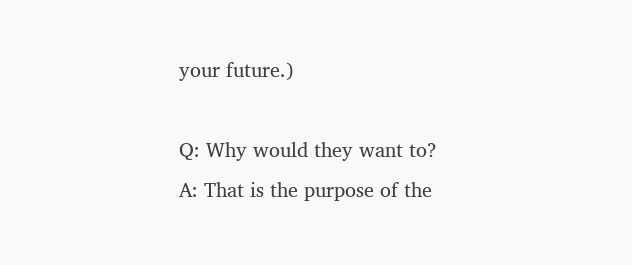your future.)

Q: Why would they want to?
A: That is the purpose of the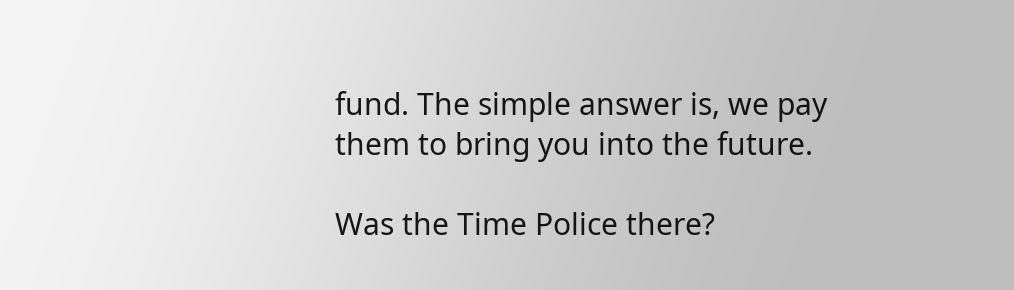fund. The simple answer is, we pay them to bring you into the future.

Was the Time Police there?